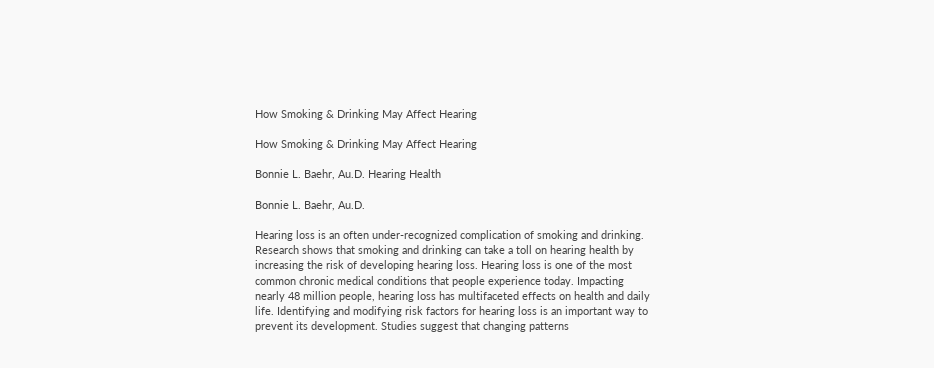How Smoking & Drinking May Affect Hearing

How Smoking & Drinking May Affect Hearing

Bonnie L. Baehr, Au.D. Hearing Health

Bonnie L. Baehr, Au.D.

Hearing loss is an often under-recognized complication of smoking and drinking. Research shows that smoking and drinking can take a toll on hearing health by increasing the risk of developing hearing loss. Hearing loss is one of the most common chronic medical conditions that people experience today. Impacting nearly 48 million people, hearing loss has multifaceted effects on health and daily life. Identifying and modifying risk factors for hearing loss is an important way to prevent its development. Studies suggest that changing patterns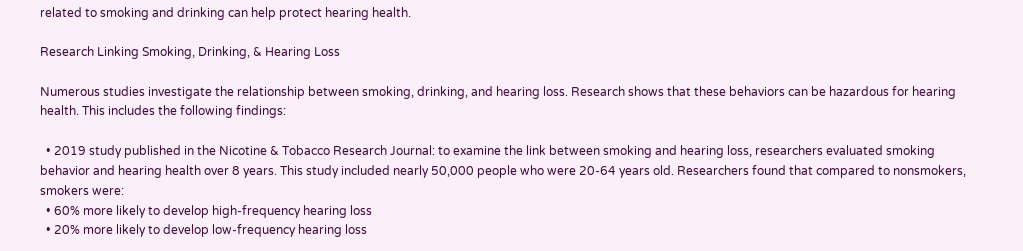related to smoking and drinking can help protect hearing health.

Research Linking Smoking, Drinking, & Hearing Loss

Numerous studies investigate the relationship between smoking, drinking, and hearing loss. Research shows that these behaviors can be hazardous for hearing health. This includes the following findings:

  • 2019 study published in the Nicotine & Tobacco Research Journal: to examine the link between smoking and hearing loss, researchers evaluated smoking behavior and hearing health over 8 years. This study included nearly 50,000 people who were 20-64 years old. Researchers found that compared to nonsmokers, smokers were:
  • 60% more likely to develop high-frequency hearing loss
  • 20% more likely to develop low-frequency hearing loss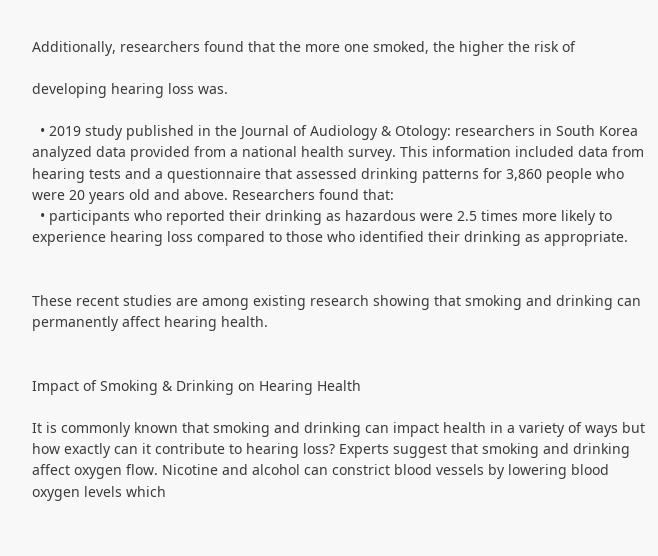Additionally, researchers found that the more one smoked, the higher the risk of

developing hearing loss was.

  • 2019 study published in the Journal of Audiology & Otology: researchers in South Korea analyzed data provided from a national health survey. This information included data from hearing tests and a questionnaire that assessed drinking patterns for 3,860 people who were 20 years old and above. Researchers found that:
  • participants who reported their drinking as hazardous were 2.5 times more likely to experience hearing loss compared to those who identified their drinking as appropriate.


These recent studies are among existing research showing that smoking and drinking can permanently affect hearing health.


Impact of Smoking & Drinking on Hearing Health

It is commonly known that smoking and drinking can impact health in a variety of ways but how exactly can it contribute to hearing loss? Experts suggest that smoking and drinking affect oxygen flow. Nicotine and alcohol can constrict blood vessels by lowering blood oxygen levels which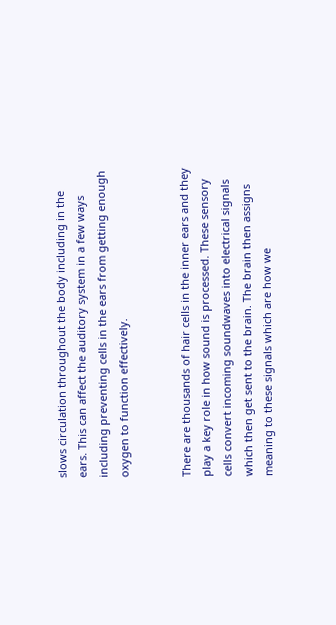slows circulation throughout the body including in the ears. This can affect the auditory system in a few ways including preventing cells in the ears from getting enough oxygen to function effectively.


There are thousands of hair cells in the inner ears and they play a key role in how sound is processed. These sensory cells convert incoming soundwaves into electrical signals which then get sent to the brain. The brain then assigns meaning to these signals which are how we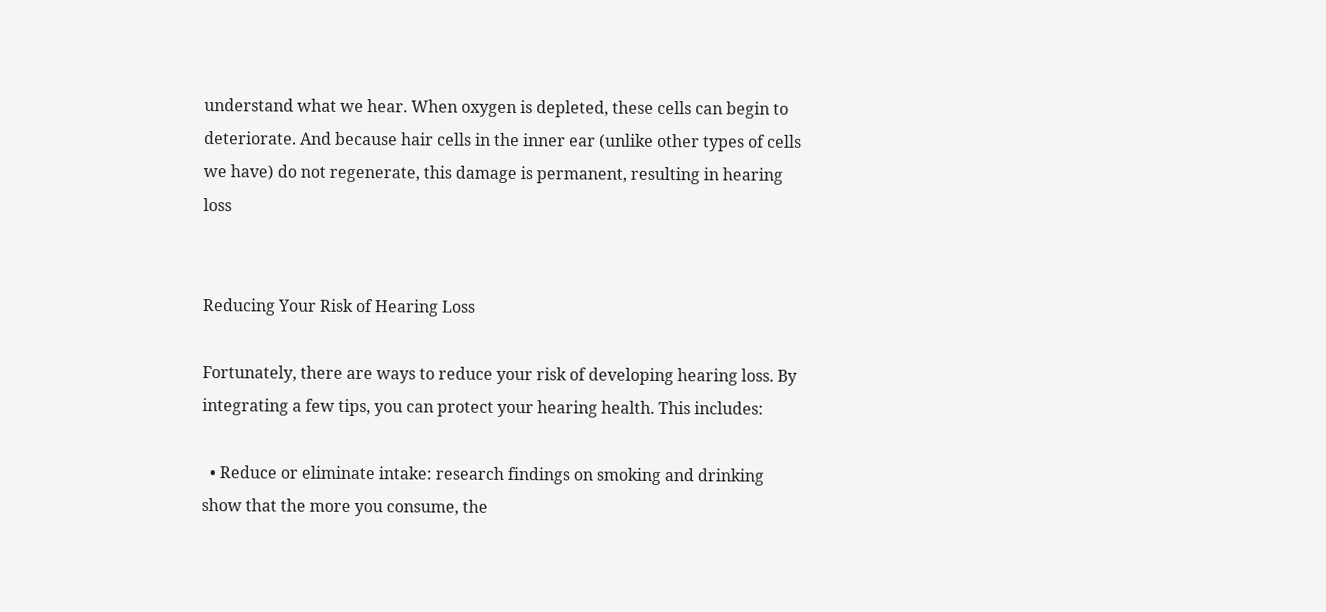understand what we hear. When oxygen is depleted, these cells can begin to deteriorate. And because hair cells in the inner ear (unlike other types of cells we have) do not regenerate, this damage is permanent, resulting in hearing loss


Reducing Your Risk of Hearing Loss

Fortunately, there are ways to reduce your risk of developing hearing loss. By integrating a few tips, you can protect your hearing health. This includes:

  • Reduce or eliminate intake: research findings on smoking and drinking show that the more you consume, the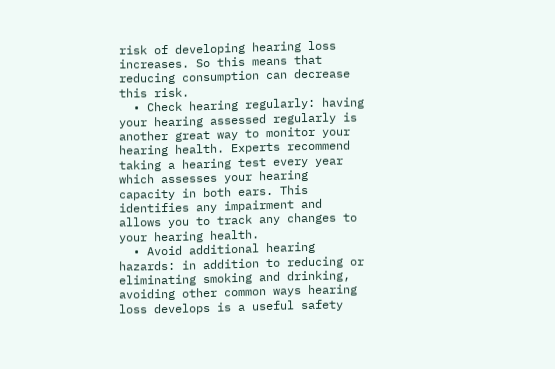risk of developing hearing loss increases. So this means that reducing consumption can decrease this risk.
  • Check hearing regularly: having your hearing assessed regularly is another great way to monitor your hearing health. Experts recommend taking a hearing test every year which assesses your hearing capacity in both ears. This identifies any impairment and allows you to track any changes to your hearing health.
  • Avoid additional hearing hazards: in addition to reducing or eliminating smoking and drinking, avoiding other common ways hearing loss develops is a useful safety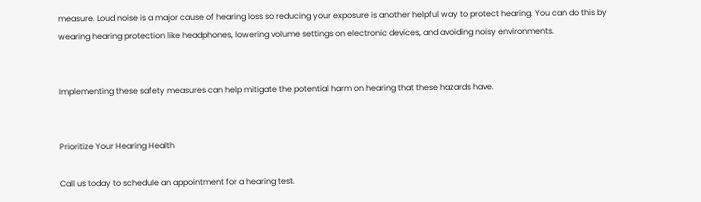measure. Loud noise is a major cause of hearing loss so reducing your exposure is another helpful way to protect hearing. You can do this by wearing hearing protection like headphones, lowering volume settings on electronic devices, and avoiding noisy environments.


Implementing these safety measures can help mitigate the potential harm on hearing that these hazards have.


Prioritize Your Hearing Health

Call us today to schedule an appointment for a hearing test.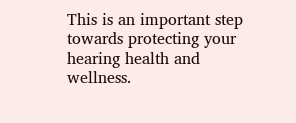This is an important step towards protecting your hearing health and wellness.